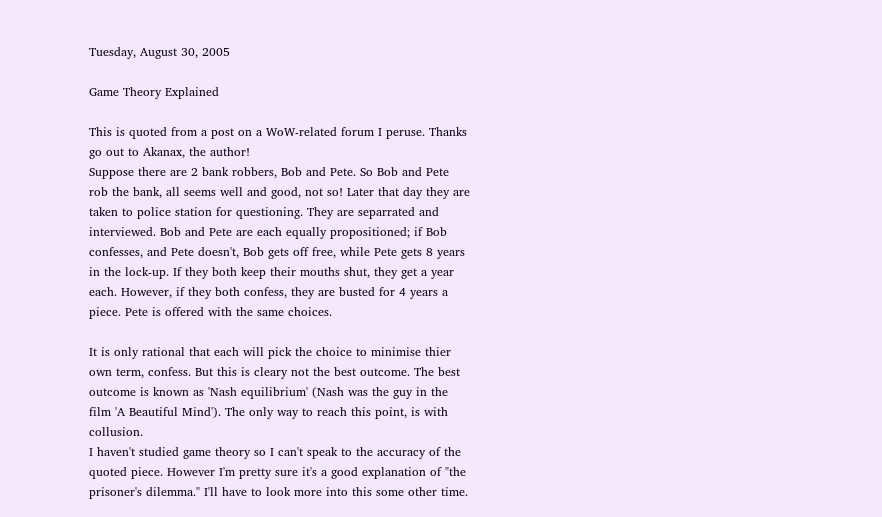Tuesday, August 30, 2005

Game Theory Explained

This is quoted from a post on a WoW-related forum I peruse. Thanks go out to Akanax, the author!
Suppose there are 2 bank robbers, Bob and Pete. So Bob and Pete rob the bank, all seems well and good, not so! Later that day they are taken to police station for questioning. They are separrated and interviewed. Bob and Pete are each equally propositioned; if Bob confesses, and Pete doesn't, Bob gets off free, while Pete gets 8 years in the lock-up. If they both keep their mouths shut, they get a year each. However, if they both confess, they are busted for 4 years a piece. Pete is offered with the same choices.

It is only rational that each will pick the choice to minimise thier own term, confess. But this is cleary not the best outcome. The best outcome is known as 'Nash equilibrium' (Nash was the guy in the film 'A Beautiful Mind'). The only way to reach this point, is with collusion.
I haven't studied game theory so I can't speak to the accuracy of the quoted piece. However I'm pretty sure it's a good explanation of "the prisoner's dilemma." I'll have to look more into this some other time.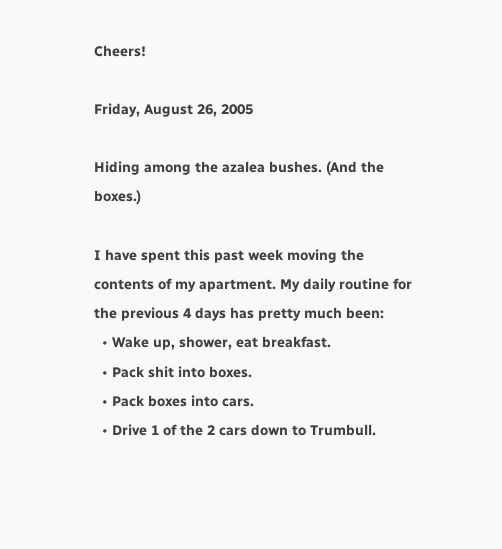Cheers!

Friday, August 26, 2005

Hiding among the azalea bushes. (And the boxes.)

I have spent this past week moving the contents of my apartment. My daily routine for the previous 4 days has pretty much been:
  • Wake up, shower, eat breakfast.
  • Pack shit into boxes.
  • Pack boxes into cars.
  • Drive 1 of the 2 cars down to Trumbull.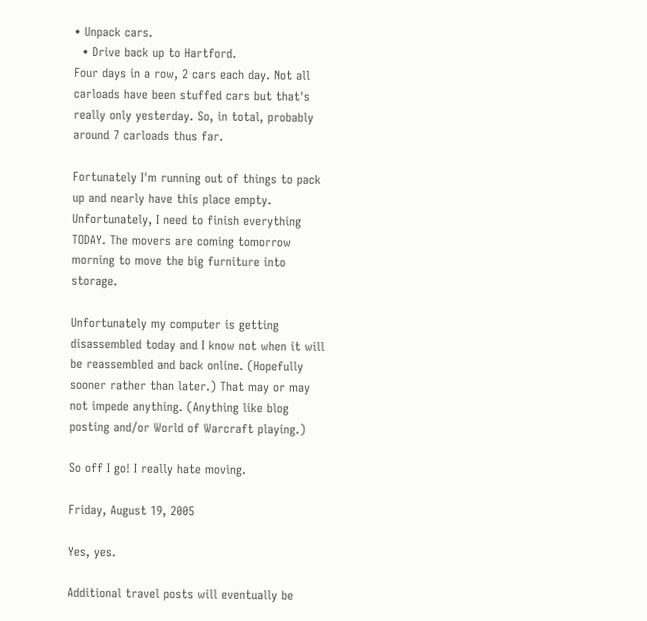• Unpack cars.
  • Drive back up to Hartford.
Four days in a row, 2 cars each day. Not all carloads have been stuffed cars but that's really only yesterday. So, in total, probably around 7 carloads thus far.

Fortunately I'm running out of things to pack up and nearly have this place empty. Unfortunately, I need to finish everything TODAY. The movers are coming tomorrow morning to move the big furniture into storage.

Unfortunately my computer is getting disassembled today and I know not when it will be reassembled and back online. (Hopefully sooner rather than later.) That may or may not impede anything. (Anything like blog posting and/or World of Warcraft playing.)

So off I go! I really hate moving.

Friday, August 19, 2005

Yes, yes.

Additional travel posts will eventually be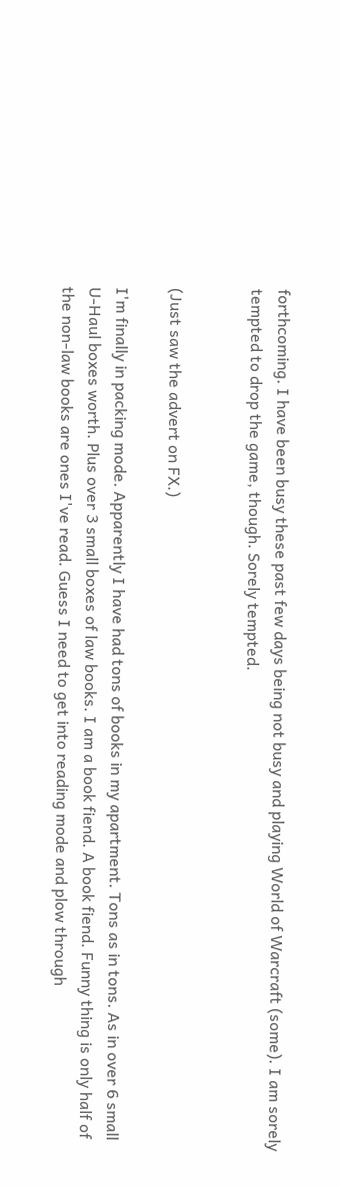forthcoming. I have been busy these past few days being not busy and playing World of Warcraft (some). I am sorely tempted to drop the game, though. Sorely tempted.


(Just saw the advert on FX.)

I'm finally in packing mode. Apparently I have had tons of books in my apartment. Tons as in tons. As in over 6 small U-Haul boxes worth. Plus over 3 small boxes of law books. I am a book fiend. A book fiend. Funny thing is only half of the non-law books are ones I've read. Guess I need to get into reading mode and plow through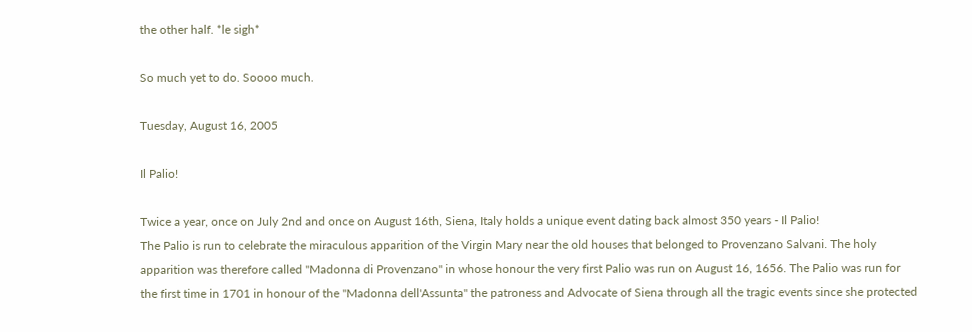the other half. *le sigh*

So much yet to do. Soooo much.

Tuesday, August 16, 2005

Il Palio!

Twice a year, once on July 2nd and once on August 16th, Siena, Italy holds a unique event dating back almost 350 years - Il Palio!
The Palio is run to celebrate the miraculous apparition of the Virgin Mary near the old houses that belonged to Provenzano Salvani. The holy apparition was therefore called "Madonna di Provenzano" in whose honour the very first Palio was run on August 16, 1656. The Palio was run for the first time in 1701 in honour of the "Madonna dell'Assunta" the patroness and Advocate of Siena through all the tragic events since she protected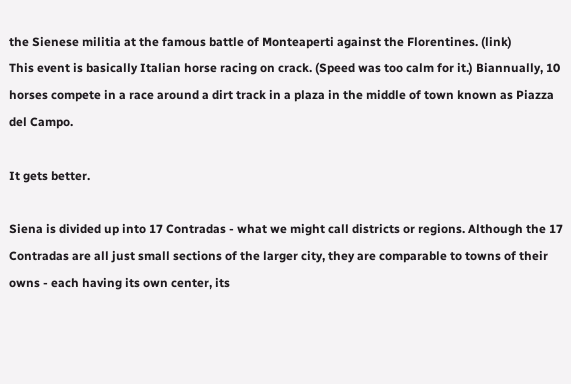the Sienese militia at the famous battle of Monteaperti against the Florentines. (link)
This event is basically Italian horse racing on crack. (Speed was too calm for it.) Biannually, 10 horses compete in a race around a dirt track in a plaza in the middle of town known as Piazza del Campo.

It gets better.

Siena is divided up into 17 Contradas - what we might call districts or regions. Although the 17 Contradas are all just small sections of the larger city, they are comparable to towns of their owns - each having its own center, its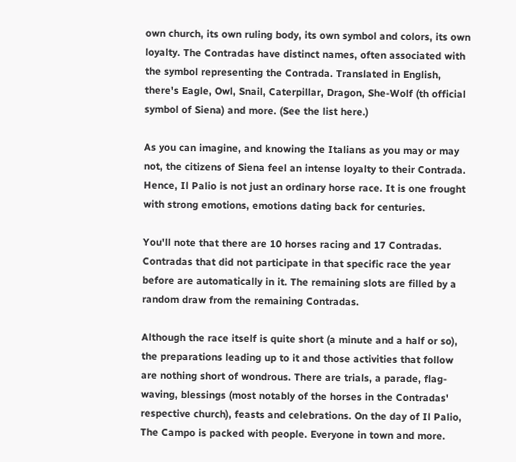own church, its own ruling body, its own symbol and colors, its own loyalty. The Contradas have distinct names, often associated with the symbol representing the Contrada. Translated in English, there's Eagle, Owl, Snail, Caterpillar, Dragon, She-Wolf (th official symbol of Siena) and more. (See the list here.)

As you can imagine, and knowing the Italians as you may or may not, the citizens of Siena feel an intense loyalty to their Contrada. Hence, Il Palio is not just an ordinary horse race. It is one frought with strong emotions, emotions dating back for centuries.

You'll note that there are 10 horses racing and 17 Contradas. Contradas that did not participate in that specific race the year before are automatically in it. The remaining slots are filled by a random draw from the remaining Contradas.

Although the race itself is quite short (a minute and a half or so), the preparations leading up to it and those activities that follow are nothing short of wondrous. There are trials, a parade, flag-waving, blessings (most notably of the horses in the Contradas' respective church), feasts and celebrations. On the day of Il Palio, The Campo is packed with people. Everyone in town and more.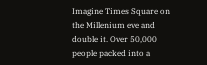Imagine Times Square on the Millenium eve and double it. Over 50,000 people packed into a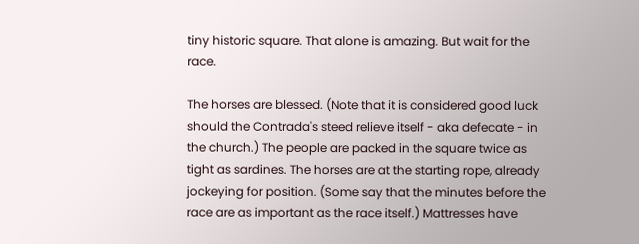tiny historic square. That alone is amazing. But wait for the race.

The horses are blessed. (Note that it is considered good luck should the Contrada's steed relieve itself - aka defecate - in the church.) The people are packed in the square twice as tight as sardines. The horses are at the starting rope, already jockeying for position. (Some say that the minutes before the race are as important as the race itself.) Mattresses have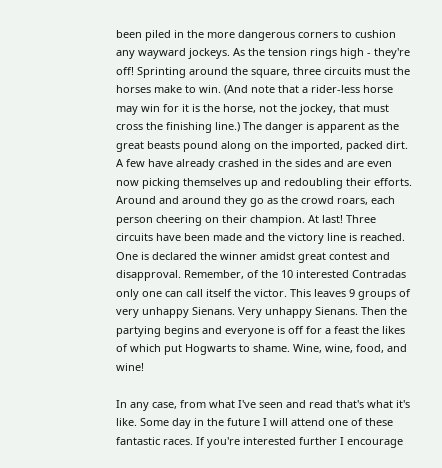been piled in the more dangerous corners to cushion any wayward jockeys. As the tension rings high - they're off! Sprinting around the square, three circuits must the horses make to win. (And note that a rider-less horse may win for it is the horse, not the jockey, that must cross the finishing line.) The danger is apparent as the great beasts pound along on the imported, packed dirt. A few have already crashed in the sides and are even now picking themselves up and redoubling their efforts. Around and around they go as the crowd roars, each person cheering on their champion. At last! Three circuits have been made and the victory line is reached. One is declared the winner amidst great contest and disapproval. Remember, of the 10 interested Contradas only one can call itself the victor. This leaves 9 groups of very unhappy Sienans. Very unhappy Sienans. Then the partying begins and everyone is off for a feast the likes of which put Hogwarts to shame. Wine, wine, food, and wine!

In any case, from what I've seen and read that's what it's like. Some day in the future I will attend one of these fantastic races. If you're interested further I encourage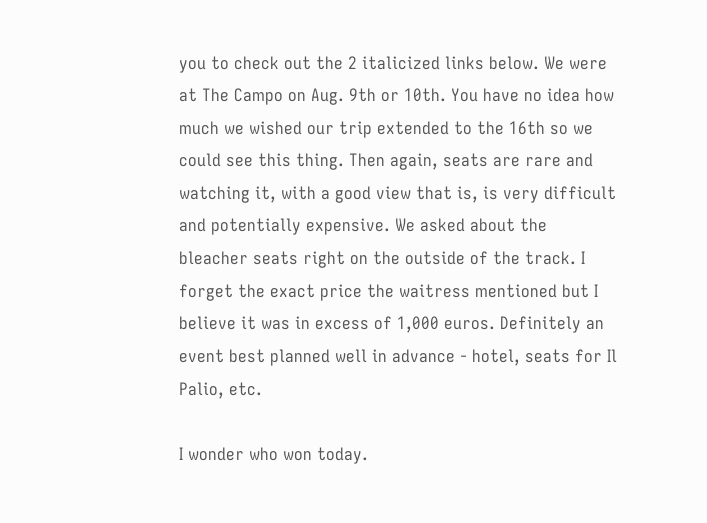you to check out the 2 italicized links below. We were at The Campo on Aug. 9th or 10th. You have no idea how much we wished our trip extended to the 16th so we could see this thing. Then again, seats are rare and watching it, with a good view that is, is very difficult and potentially expensive. We asked about the bleacher seats right on the outside of the track. I forget the exact price the waitress mentioned but I believe it was in excess of 1,000 euros. Definitely an event best planned well in advance - hotel, seats for Il Palio, etc.

I wonder who won today.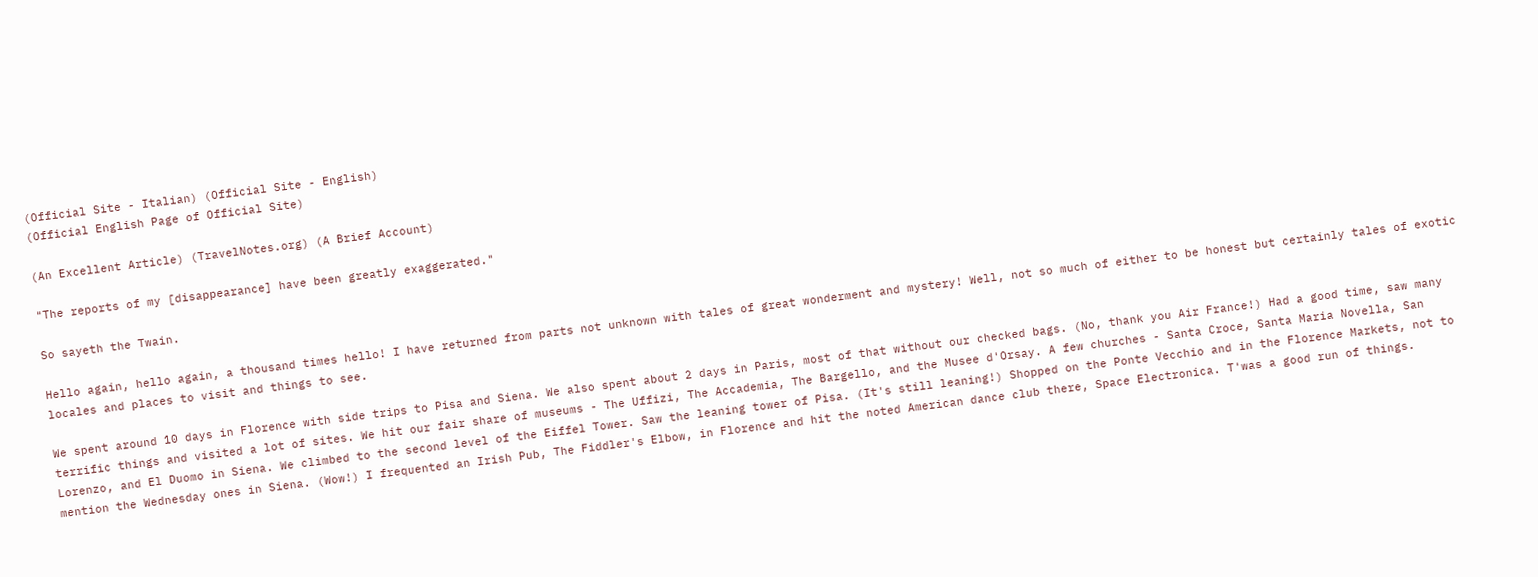(Official Site - Italian) (Official Site - English)
(Official English Page of Official Site)

(An Excellent Article) (TravelNotes.org) (A Brief Account)

"The reports of my [disappearance] have been greatly exaggerated."

So sayeth the Twain.

Hello again, hello again, a thousand times hello! I have returned from parts not unknown with tales of great wonderment and mystery! Well, not so much of either to be honest but certainly tales of exotic locales and places to visit and things to see.

We spent around 10 days in Florence with side trips to Pisa and Siena. We also spent about 2 days in Paris, most of that without our checked bags. (No, thank you Air France!) Had a good time, saw many terrific things and visited a lot of sites. We hit our fair share of museums - The Uffizi, The Accademia, The Bargello, and the Musee d'Orsay. A few churches - Santa Croce, Santa Maria Novella, San Lorenzo, and El Duomo in Siena. We climbed to the second level of the Eiffel Tower. Saw the leaning tower of Pisa. (It's still leaning!) Shopped on the Ponte Vecchio and in the Florence Markets, not to mention the Wednesday ones in Siena. (Wow!) I frequented an Irish Pub, The Fiddler's Elbow, in Florence and hit the noted American dance club there, Space Electronica. T'was a good run of things.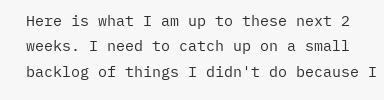Here is what I am up to these next 2 weeks. I need to catch up on a small backlog of things I didn't do because I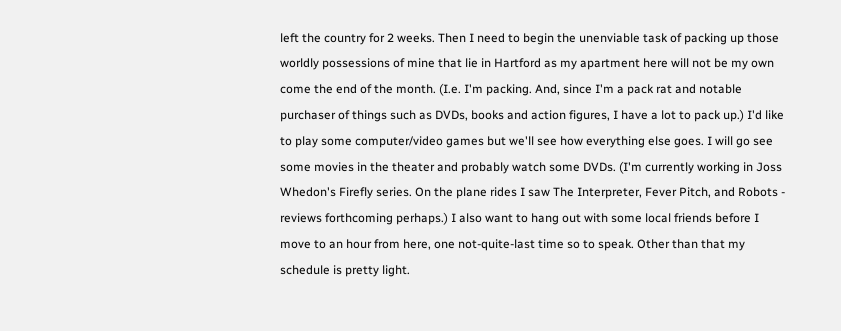left the country for 2 weeks. Then I need to begin the unenviable task of packing up those worldly possessions of mine that lie in Hartford as my apartment here will not be my own come the end of the month. (I.e. I'm packing. And, since I'm a pack rat and notable purchaser of things such as DVDs, books and action figures, I have a lot to pack up.) I'd like to play some computer/video games but we'll see how everything else goes. I will go see some movies in the theater and probably watch some DVDs. (I'm currently working in Joss Whedon's Firefly series. On the plane rides I saw The Interpreter, Fever Pitch, and Robots - reviews forthcoming perhaps.) I also want to hang out with some local friends before I move to an hour from here, one not-quite-last time so to speak. Other than that my schedule is pretty light.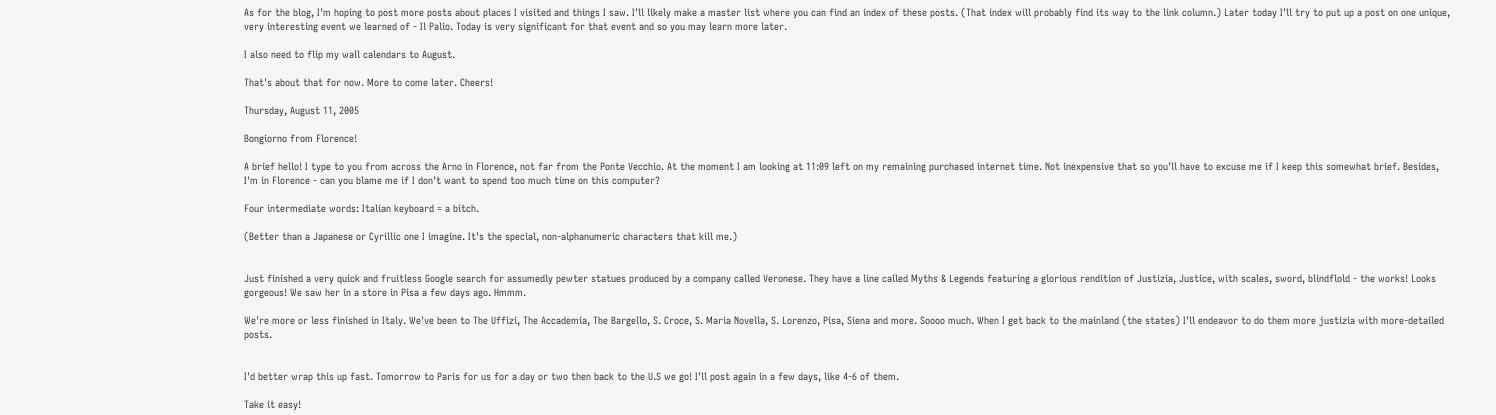As for the blog, I'm hoping to post more posts about places I visited and things I saw. I'll likely make a master list where you can find an index of these posts. (That index will probably find its way to the link column.) Later today I'll try to put up a post on one unique, very interesting event we learned of - Il Palio. Today is very significant for that event and so you may learn more later.

I also need to flip my wall calendars to August.

That's about that for now. More to come later. Cheers!

Thursday, August 11, 2005

Bongiorno from Florence!

A brief hello! I type to you from across the Arno in Florence, not far from the Ponte Vecchio. At the moment I am looking at 11:09 left on my remaining purchased internet time. Not inexpensive that so you'll have to excuse me if I keep this somewhat brief. Besides, I'm in Florence - can you blame me if I don't want to spend too much time on this computer?

Four intermediate words: Italian keyboard = a bitch.

(Better than a Japanese or Cyrillic one I imagine. It's the special, non-alphanumeric characters that kill me.)


Just finished a very quick and fruitless Google search for assumedly pewter statues produced by a company called Veronese. They have a line called Myths & Legends featuring a glorious rendition of Justizia, Justice, with scales, sword, blindflold - the works! Looks gorgeous! We saw her in a store in Pisa a few days ago. Hmmm.

We're more or less finished in Italy. We've been to The Uffizi, The Accademia, The Bargello, S. Croce, S. Maria Novella, S. Lorenzo, Pisa, Siena and more. Soooo much. When I get back to the mainland (the states) I'll endeavor to do them more justizia with more-detailed posts.


I'd better wrap this up fast. Tomorrow to Paris for us for a day or two then back to the U.S we go! I'll post again in a few days, like 4-6 of them.

Take it easy!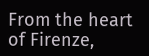From the heart of Firenze,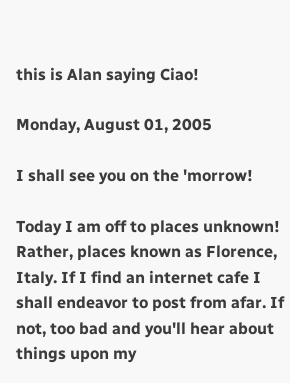this is Alan saying Ciao!

Monday, August 01, 2005

I shall see you on the 'morrow!

Today I am off to places unknown! Rather, places known as Florence, Italy. If I find an internet cafe I shall endeavor to post from afar. If not, too bad and you'll hear about things upon my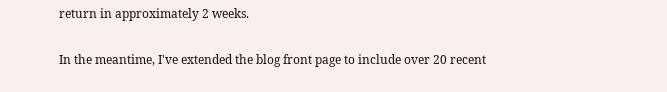return in approximately 2 weeks.

In the meantime, I've extended the blog front page to include over 20 recent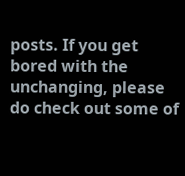posts. If you get bored with the unchanging, please do check out some of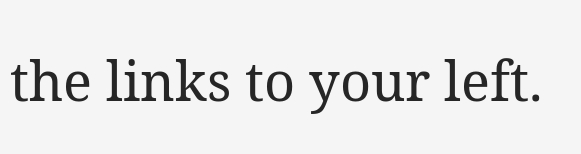the links to your left.